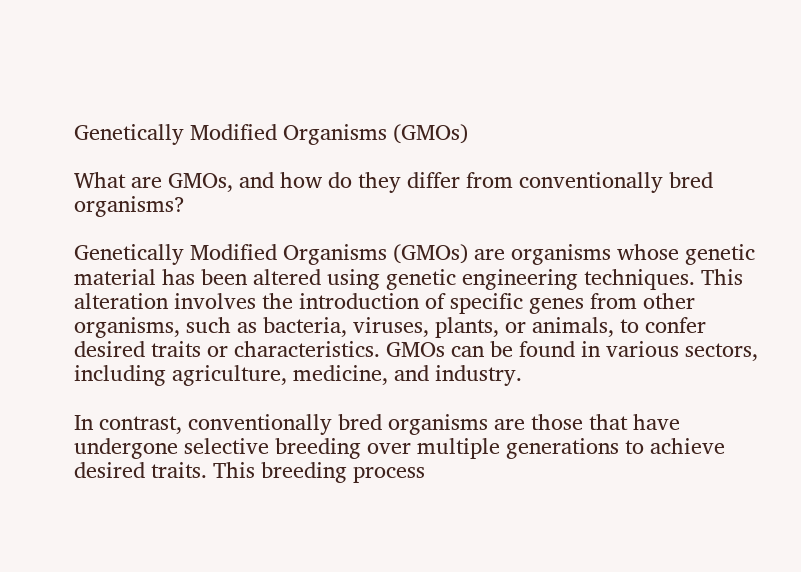Genetically Modified Organisms (GMOs)

What are GMOs, and how do they differ from conventionally bred organisms?

Genetically Modified Organisms (GMOs) are organisms whose genetic material has been altered using genetic engineering techniques. This alteration involves the introduction of specific genes from other organisms, such as bacteria, viruses, plants, or animals, to confer desired traits or characteristics. GMOs can be found in various sectors, including agriculture, medicine, and industry.

In contrast, conventionally bred organisms are those that have undergone selective breeding over multiple generations to achieve desired traits. This breeding process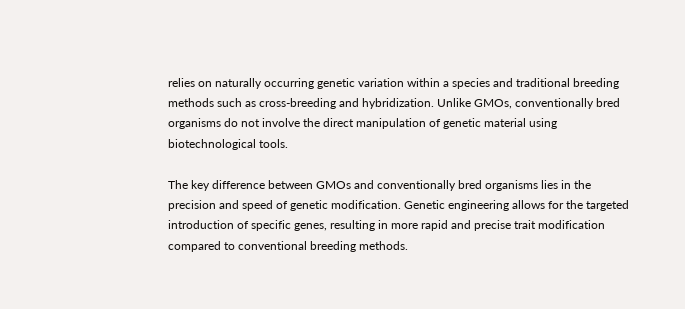relies on naturally occurring genetic variation within a species and traditional breeding methods such as cross-breeding and hybridization. Unlike GMOs, conventionally bred organisms do not involve the direct manipulation of genetic material using biotechnological tools.

The key difference between GMOs and conventionally bred organisms lies in the precision and speed of genetic modification. Genetic engineering allows for the targeted introduction of specific genes, resulting in more rapid and precise trait modification compared to conventional breeding methods.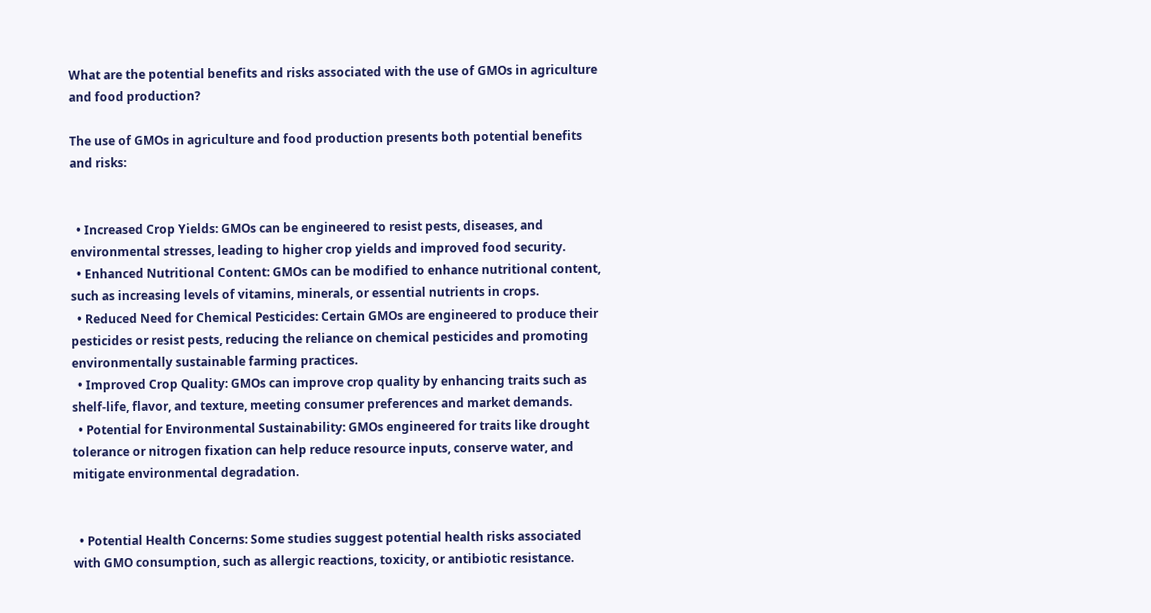What are the potential benefits and risks associated with the use of GMOs in agriculture and food production?

The use of GMOs in agriculture and food production presents both potential benefits and risks:


  • Increased Crop Yields: GMOs can be engineered to resist pests, diseases, and environmental stresses, leading to higher crop yields and improved food security.
  • Enhanced Nutritional Content: GMOs can be modified to enhance nutritional content, such as increasing levels of vitamins, minerals, or essential nutrients in crops.
  • Reduced Need for Chemical Pesticides: Certain GMOs are engineered to produce their pesticides or resist pests, reducing the reliance on chemical pesticides and promoting environmentally sustainable farming practices.
  • Improved Crop Quality: GMOs can improve crop quality by enhancing traits such as shelf-life, flavor, and texture, meeting consumer preferences and market demands.
  • Potential for Environmental Sustainability: GMOs engineered for traits like drought tolerance or nitrogen fixation can help reduce resource inputs, conserve water, and mitigate environmental degradation.


  • Potential Health Concerns: Some studies suggest potential health risks associated with GMO consumption, such as allergic reactions, toxicity, or antibiotic resistance.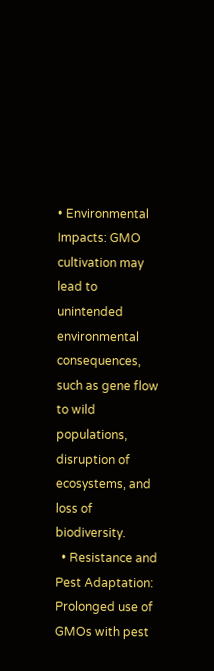• Environmental Impacts: GMO cultivation may lead to unintended environmental consequences, such as gene flow to wild populations, disruption of ecosystems, and loss of biodiversity.
  • Resistance and Pest Adaptation: Prolonged use of GMOs with pest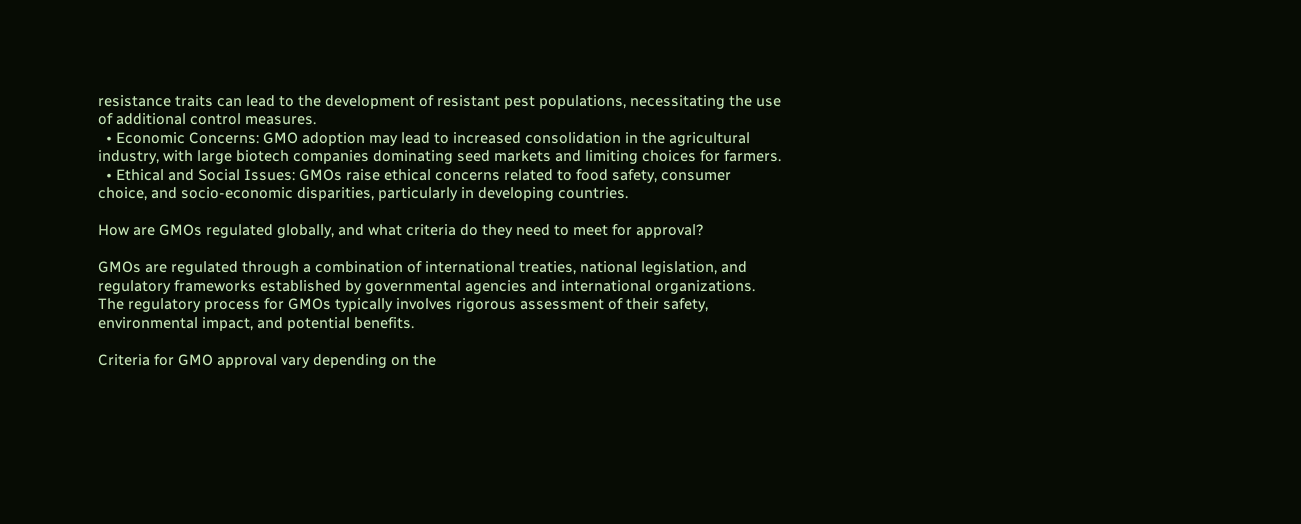resistance traits can lead to the development of resistant pest populations, necessitating the use of additional control measures.
  • Economic Concerns: GMO adoption may lead to increased consolidation in the agricultural industry, with large biotech companies dominating seed markets and limiting choices for farmers.
  • Ethical and Social Issues: GMOs raise ethical concerns related to food safety, consumer choice, and socio-economic disparities, particularly in developing countries.

How are GMOs regulated globally, and what criteria do they need to meet for approval?

GMOs are regulated through a combination of international treaties, national legislation, and regulatory frameworks established by governmental agencies and international organizations. The regulatory process for GMOs typically involves rigorous assessment of their safety, environmental impact, and potential benefits.

Criteria for GMO approval vary depending on the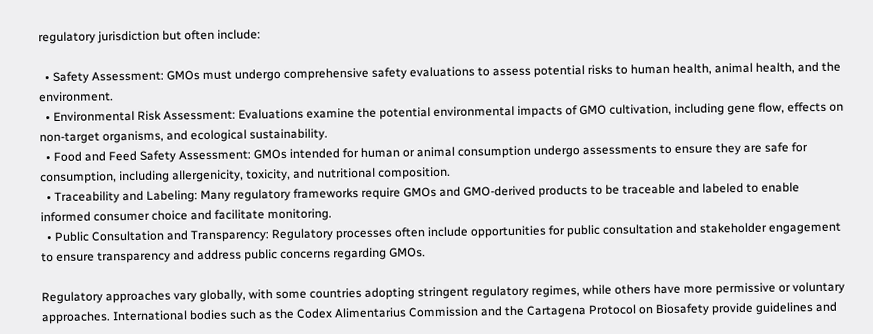regulatory jurisdiction but often include:

  • Safety Assessment: GMOs must undergo comprehensive safety evaluations to assess potential risks to human health, animal health, and the environment.
  • Environmental Risk Assessment: Evaluations examine the potential environmental impacts of GMO cultivation, including gene flow, effects on non-target organisms, and ecological sustainability.
  • Food and Feed Safety Assessment: GMOs intended for human or animal consumption undergo assessments to ensure they are safe for consumption, including allergenicity, toxicity, and nutritional composition.
  • Traceability and Labeling: Many regulatory frameworks require GMOs and GMO-derived products to be traceable and labeled to enable informed consumer choice and facilitate monitoring.
  • Public Consultation and Transparency: Regulatory processes often include opportunities for public consultation and stakeholder engagement to ensure transparency and address public concerns regarding GMOs.

Regulatory approaches vary globally, with some countries adopting stringent regulatory regimes, while others have more permissive or voluntary approaches. International bodies such as the Codex Alimentarius Commission and the Cartagena Protocol on Biosafety provide guidelines and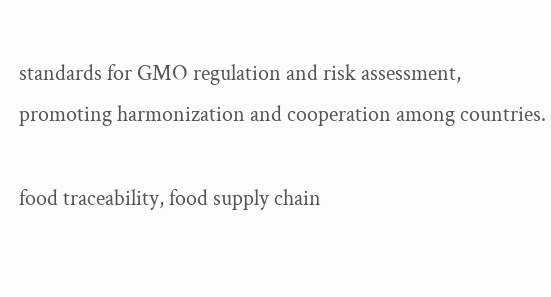standards for GMO regulation and risk assessment, promoting harmonization and cooperation among countries.

food traceability, food supply chain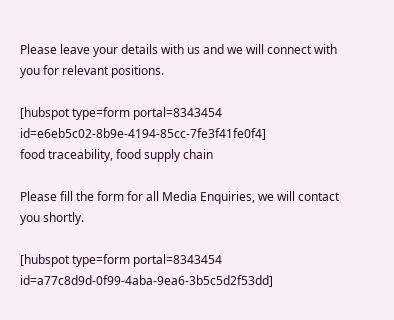Please leave your details with us and we will connect with you for relevant positions.

[hubspot type=form portal=8343454 id=e6eb5c02-8b9e-4194-85cc-7fe3f41fe0f4]
food traceability, food supply chain

Please fill the form for all Media Enquiries, we will contact you shortly.

[hubspot type=form portal=8343454 id=a77c8d9d-0f99-4aba-9ea6-3b5c5d2f53dd]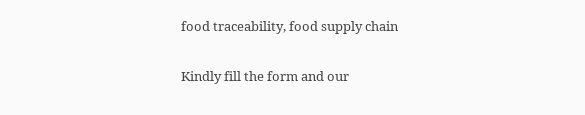food traceability, food supply chain

Kindly fill the form and our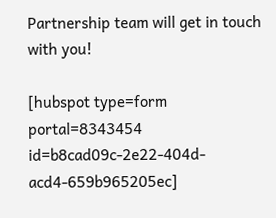Partnership team will get in touch with you!

[hubspot type=form portal=8343454 id=b8cad09c-2e22-404d-acd4-659b965205ec]